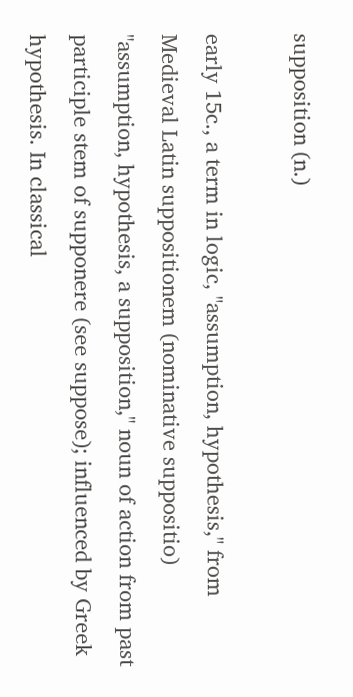supposition (n.)

early 15c., a term in logic, "assumption, hypothesis," from Medieval Latin suppositionem (nominative suppositio) "assumption, hypothesis, a supposition," noun of action from past participle stem of supponere (see suppose); influenced by Greek hypothesis. In classical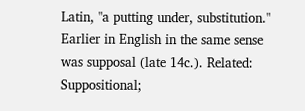Latin, "a putting under, substitution." Earlier in English in the same sense was supposal (late 14c.). Related: Suppositional;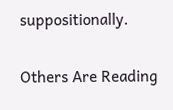suppositionally.

Others Are Reading